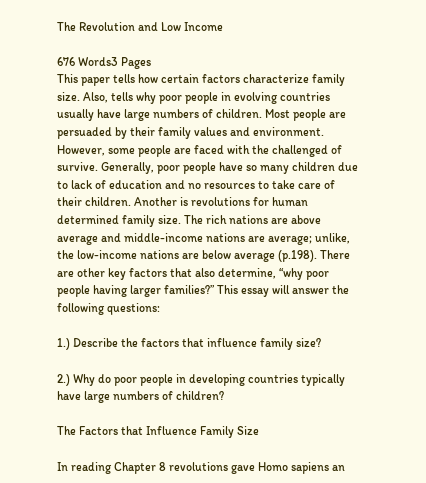The Revolution and Low Income

676 Words3 Pages
This paper tells how certain factors characterize family size. Also, tells why poor people in evolving countries usually have large numbers of children. Most people are persuaded by their family values and environment. However, some people are faced with the challenged of survive. Generally, poor people have so many children due to lack of education and no resources to take care of their children. Another is revolutions for human determined family size. The rich nations are above average and middle-income nations are average; unlike, the low-income nations are below average (p.198). There are other key factors that also determine, “why poor people having larger families?” This essay will answer the following questions:

1.) Describe the factors that influence family size?

2.) Why do poor people in developing countries typically have large numbers of children?

The Factors that Influence Family Size

In reading Chapter 8 revolutions gave Homo sapiens an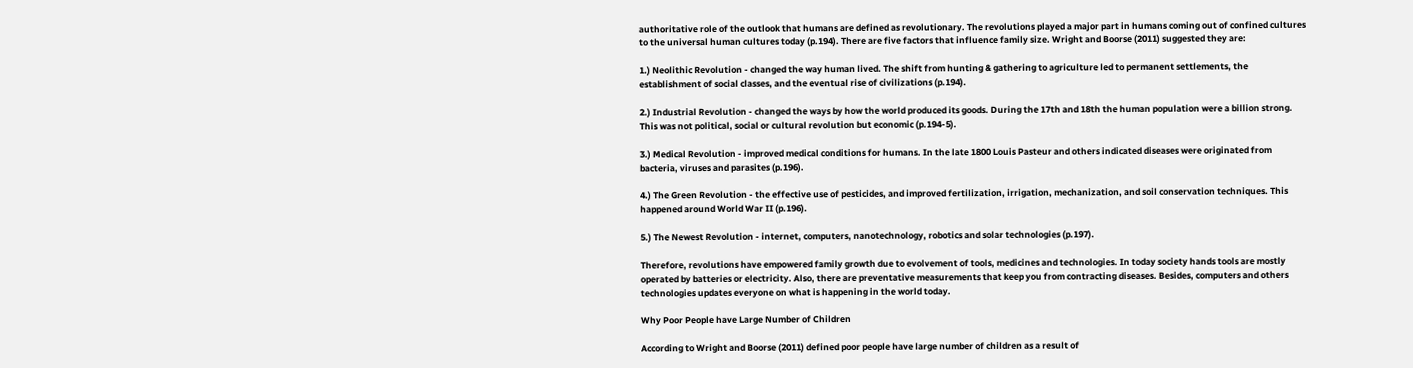authoritative role of the outlook that humans are defined as revolutionary. The revolutions played a major part in humans coming out of confined cultures to the universal human cultures today (p.194). There are five factors that influence family size. Wright and Boorse (2011) suggested they are:

1.) Neolithic Revolution - changed the way human lived. The shift from hunting & gathering to agriculture led to permanent settlements, the establishment of social classes, and the eventual rise of civilizations (p.194).

2.) Industrial Revolution - changed the ways by how the world produced its goods. During the 17th and 18th the human population were a billion strong. This was not political, social or cultural revolution but economic (p.194-5).

3.) Medical Revolution - improved medical conditions for humans. In the late 1800 Louis Pasteur and others indicated diseases were originated from bacteria, viruses and parasites (p.196).

4.) The Green Revolution - the effective use of pesticides, and improved fertilization, irrigation, mechanization, and soil conservation techniques. This happened around World War II (p.196).

5.) The Newest Revolution - internet, computers, nanotechnology, robotics and solar technologies (p.197).

Therefore, revolutions have empowered family growth due to evolvement of tools, medicines and technologies. In today society hands tools are mostly operated by batteries or electricity. Also, there are preventative measurements that keep you from contracting diseases. Besides, computers and others technologies updates everyone on what is happening in the world today.

Why Poor People have Large Number of Children

According to Wright and Boorse (2011) defined poor people have large number of children as a result of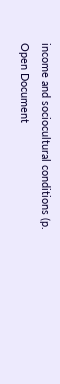income and sociocultural conditions (p.
Open Document